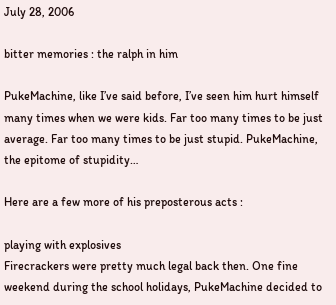July 28, 2006

bitter memories : the ralph in him

PukeMachine, like I’ve said before, I’ve seen him hurt himself many times when we were kids. Far too many times to be just average. Far too many times to be just stupid. PukeMachine, the epitome of stupidity…

Here are a few more of his preposterous acts :

playing with explosives
Firecrackers were pretty much legal back then. One fine weekend during the school holidays, PukeMachine decided to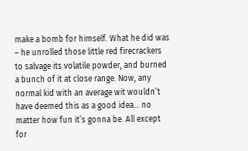make a bomb for himself. What he did was – he unrolled those little red firecrackers to salvage its volatile powder, and burned a bunch of it at close range. Now, any normal kid with an average wit wouldn’t have deemed this as a good idea… no matter how fun it’s gonna be. All except for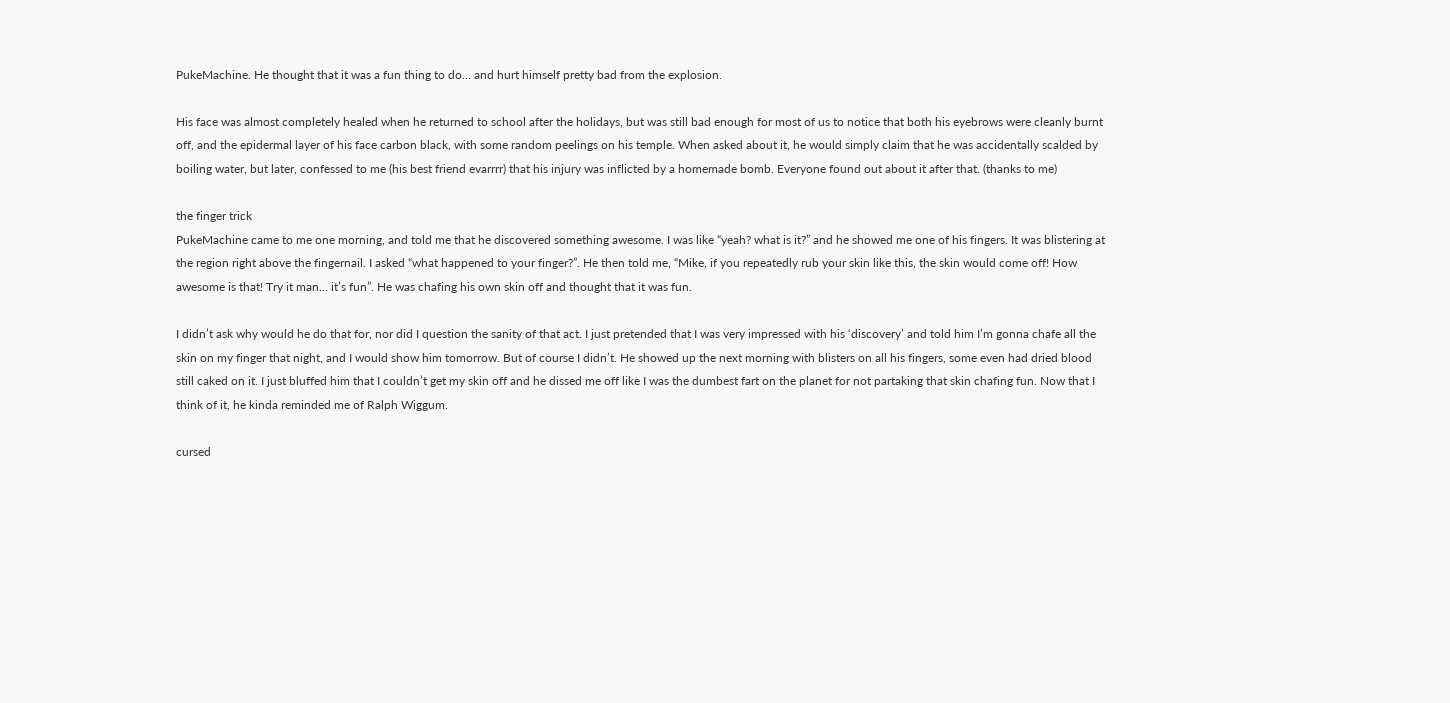PukeMachine. He thought that it was a fun thing to do… and hurt himself pretty bad from the explosion.

His face was almost completely healed when he returned to school after the holidays, but was still bad enough for most of us to notice that both his eyebrows were cleanly burnt off, and the epidermal layer of his face carbon black, with some random peelings on his temple. When asked about it, he would simply claim that he was accidentally scalded by boiling water, but later, confessed to me (his best friend evarrrr) that his injury was inflicted by a homemade bomb. Everyone found out about it after that. (thanks to me)

the finger trick
PukeMachine came to me one morning, and told me that he discovered something awesome. I was like “yeah? what is it?” and he showed me one of his fingers. It was blistering at the region right above the fingernail. I asked “what happened to your finger?”. He then told me, “Mike, if you repeatedly rub your skin like this, the skin would come off! How awesome is that! Try it man… it’s fun”. He was chafing his own skin off and thought that it was fun.

I didn’t ask why would he do that for, nor did I question the sanity of that act. I just pretended that I was very impressed with his ‘discovery’ and told him I’m gonna chafe all the skin on my finger that night, and I would show him tomorrow. But of course I didn’t. He showed up the next morning with blisters on all his fingers, some even had dried blood still caked on it. I just bluffed him that I couldn’t get my skin off and he dissed me off like I was the dumbest fart on the planet for not partaking that skin chafing fun. Now that I think of it, he kinda reminded me of Ralph Wiggum.

cursed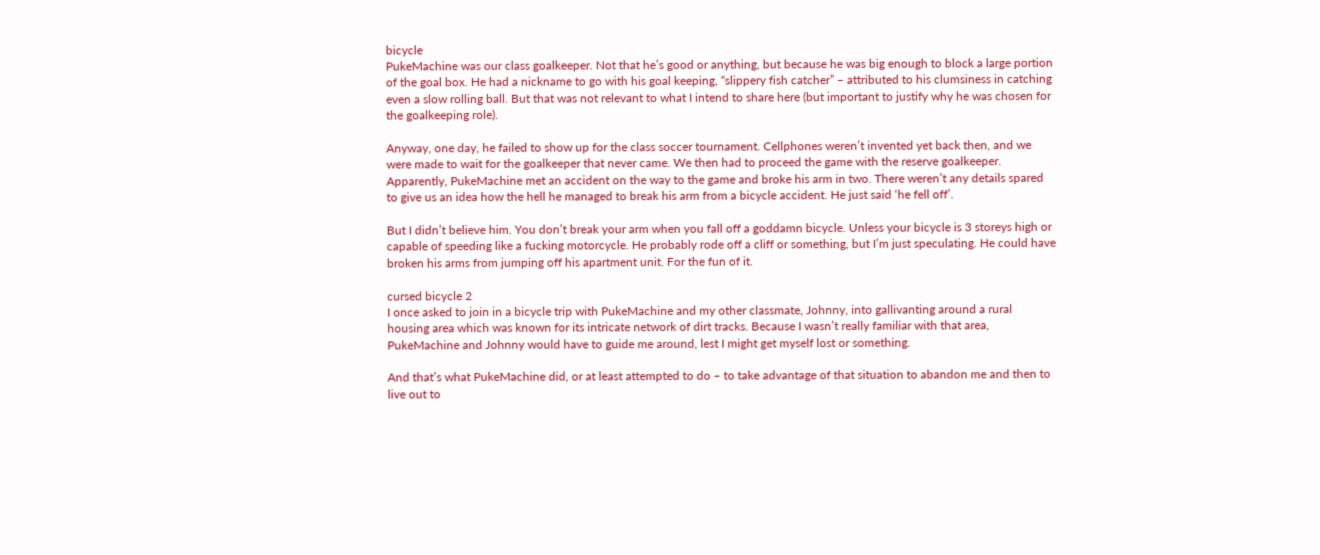bicycle
PukeMachine was our class goalkeeper. Not that he’s good or anything, but because he was big enough to block a large portion of the goal box. He had a nickname to go with his goal keeping, “slippery fish catcher” – attributed to his clumsiness in catching even a slow rolling ball. But that was not relevant to what I intend to share here (but important to justify why he was chosen for the goalkeeping role).

Anyway, one day, he failed to show up for the class soccer tournament. Cellphones weren’t invented yet back then, and we were made to wait for the goalkeeper that never came. We then had to proceed the game with the reserve goalkeeper. Apparently, PukeMachine met an accident on the way to the game and broke his arm in two. There weren’t any details spared to give us an idea how the hell he managed to break his arm from a bicycle accident. He just said ‘he fell off’.

But I didn’t believe him. You don’t break your arm when you fall off a goddamn bicycle. Unless your bicycle is 3 storeys high or capable of speeding like a fucking motorcycle. He probably rode off a cliff or something, but I’m just speculating. He could have broken his arms from jumping off his apartment unit. For the fun of it.

cursed bicycle 2
I once asked to join in a bicycle trip with PukeMachine and my other classmate, Johnny, into gallivanting around a rural housing area which was known for its intricate network of dirt tracks. Because I wasn’t really familiar with that area, PukeMachine and Johnny would have to guide me around, lest I might get myself lost or something.

And that’s what PukeMachine did, or at least attempted to do – to take advantage of that situation to abandon me and then to live out to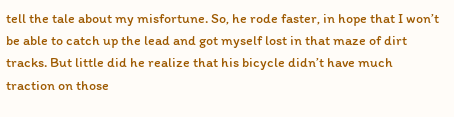tell the tale about my misfortune. So, he rode faster, in hope that I won’t be able to catch up the lead and got myself lost in that maze of dirt tracks. But little did he realize that his bicycle didn’t have much traction on those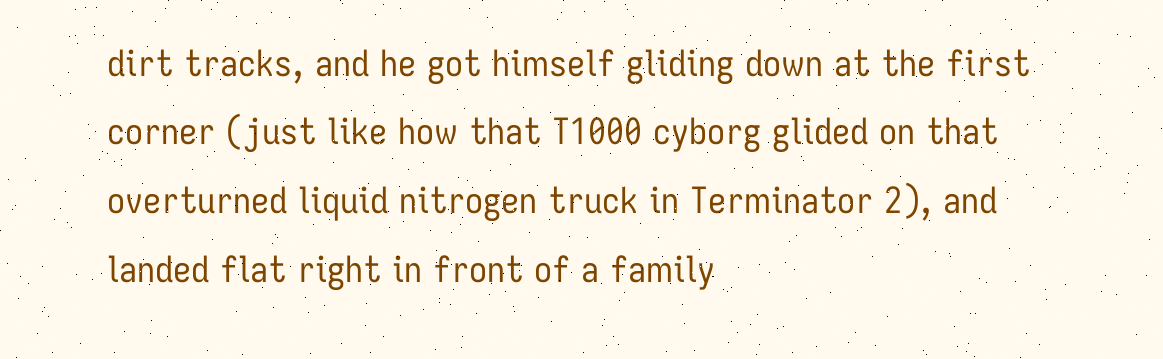dirt tracks, and he got himself gliding down at the first corner (just like how that T1000 cyborg glided on that overturned liquid nitrogen truck in Terminator 2), and landed flat right in front of a family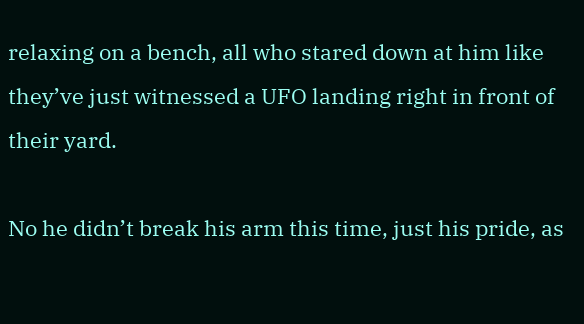relaxing on a bench, all who stared down at him like they’ve just witnessed a UFO landing right in front of their yard.

No he didn’t break his arm this time, just his pride, as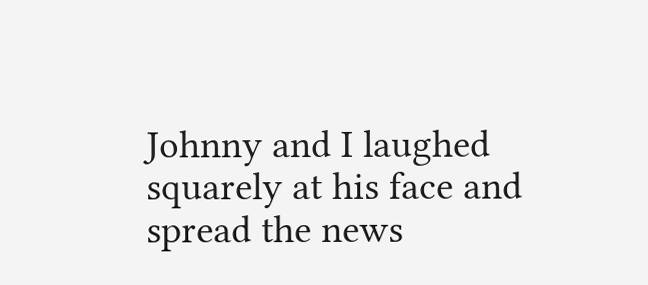Johnny and I laughed squarely at his face and spread the news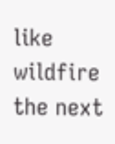like wildfire the next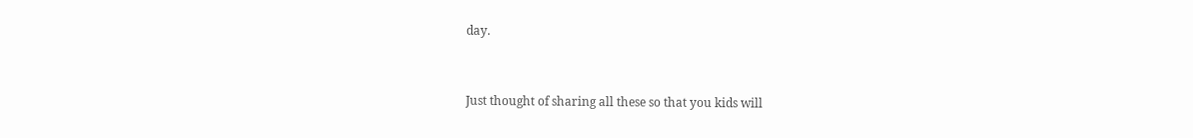day.


Just thought of sharing all these so that you kids will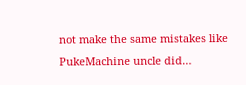not make the same mistakes like PukeMachine uncle did…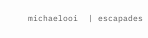michaelooi  | escapades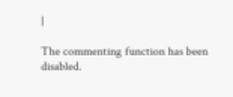|

The commenting function has been disabled.